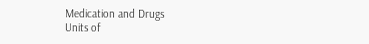Medication and Drugs
Units of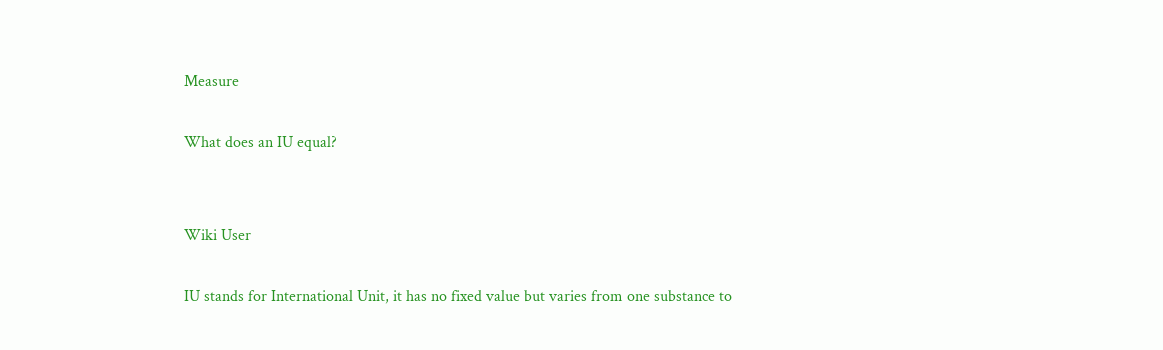Measure

What does an IU equal?


Wiki User

IU stands for International Unit, it has no fixed value but varies from one substance to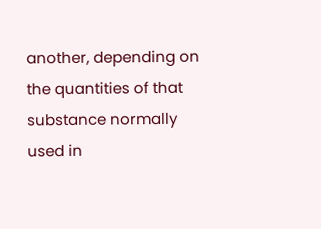another, depending on the quantities of that substance normally used in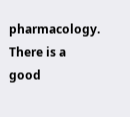pharmacology. There is a good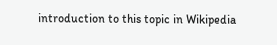introduction to this topic in Wikipedia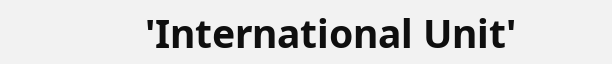'International Unit'